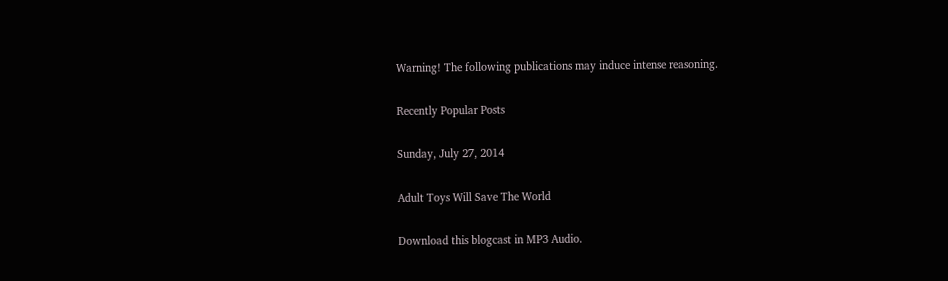Warning! The following publications may induce intense reasoning.

Recently Popular Posts

Sunday, July 27, 2014

Adult Toys Will Save The World

Download this blogcast in MP3 Audio.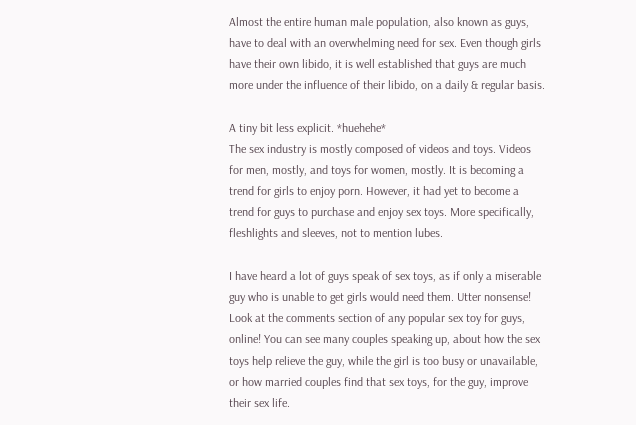Almost the entire human male population, also known as guys, have to deal with an overwhelming need for sex. Even though girls have their own libido, it is well established that guys are much more under the influence of their libido, on a daily & regular basis.

A tiny bit less explicit. *huehehe*
The sex industry is mostly composed of videos and toys. Videos for men, mostly, and toys for women, mostly. It is becoming a trend for girls to enjoy porn. However, it had yet to become a trend for guys to purchase and enjoy sex toys. More specifically, fleshlights and sleeves, not to mention lubes.

I have heard a lot of guys speak of sex toys, as if only a miserable guy who is unable to get girls would need them. Utter nonsense! Look at the comments section of any popular sex toy for guys, online! You can see many couples speaking up, about how the sex toys help relieve the guy, while the girl is too busy or unavailable, or how married couples find that sex toys, for the guy, improve their sex life.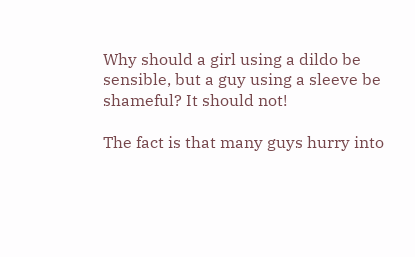Why should a girl using a dildo be sensible, but a guy using a sleeve be shameful? It should not!

The fact is that many guys hurry into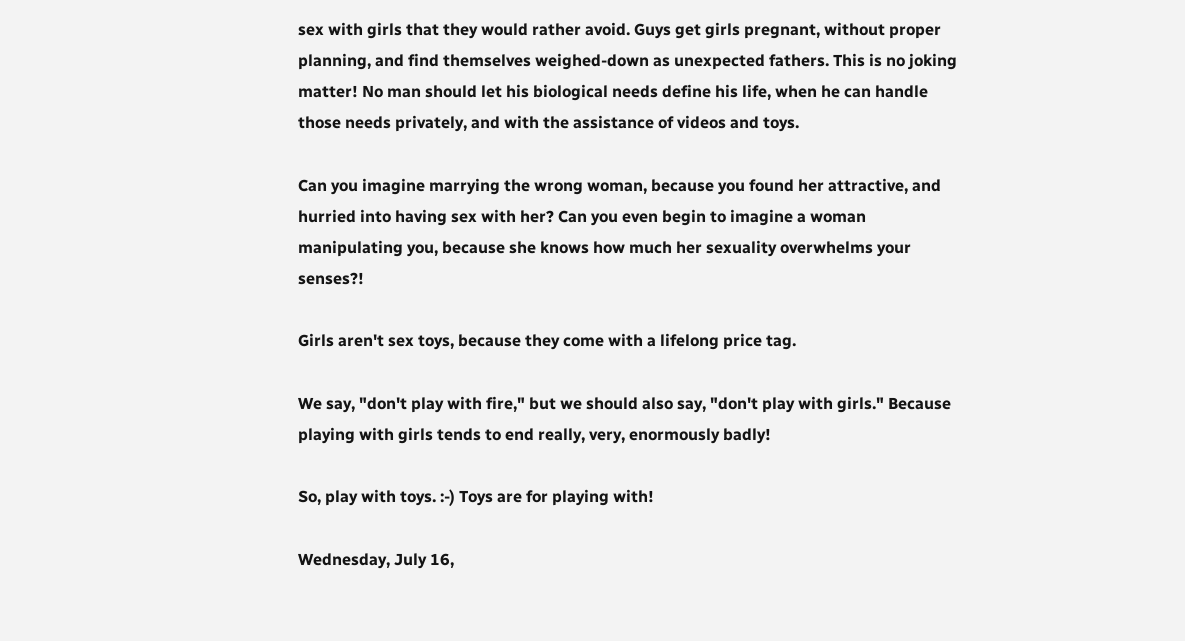sex with girls that they would rather avoid. Guys get girls pregnant, without proper planning, and find themselves weighed-down as unexpected fathers. This is no joking matter! No man should let his biological needs define his life, when he can handle those needs privately, and with the assistance of videos and toys.

Can you imagine marrying the wrong woman, because you found her attractive, and hurried into having sex with her? Can you even begin to imagine a woman manipulating you, because she knows how much her sexuality overwhelms your senses?!

Girls aren't sex toys, because they come with a lifelong price tag.

We say, "don't play with fire," but we should also say, "don't play with girls." Because playing with girls tends to end really, very, enormously badly!

So, play with toys. :-) Toys are for playing with!

Wednesday, July 16,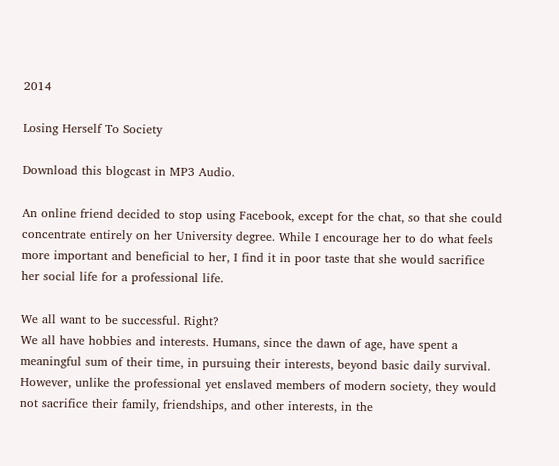2014

Losing Herself To Society

Download this blogcast in MP3 Audio.

An online friend decided to stop using Facebook, except for the chat, so that she could concentrate entirely on her University degree. While I encourage her to do what feels more important and beneficial to her, I find it in poor taste that she would sacrifice her social life for a professional life.

We all want to be successful. Right?
We all have hobbies and interests. Humans, since the dawn of age, have spent a meaningful sum of their time, in pursuing their interests, beyond basic daily survival. However, unlike the professional yet enslaved members of modern society, they would not sacrifice their family, friendships, and other interests, in the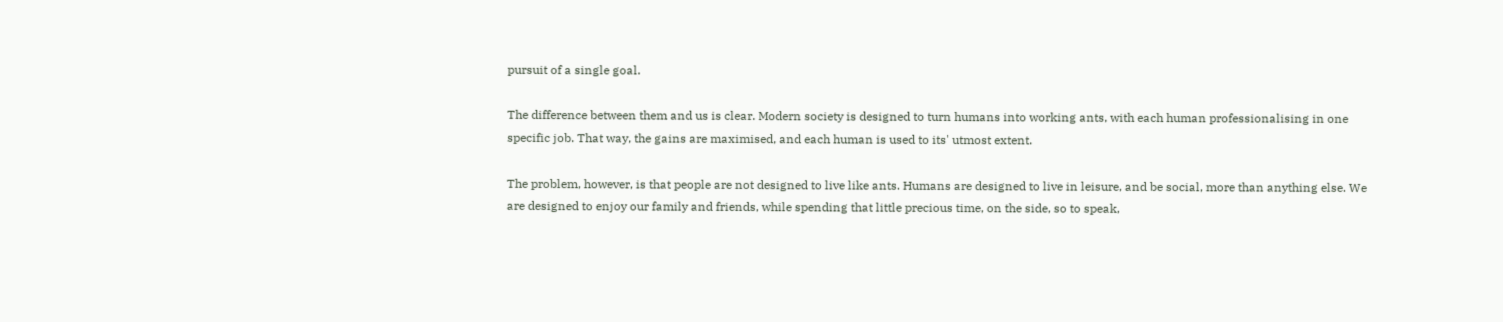pursuit of a single goal.

The difference between them and us is clear. Modern society is designed to turn humans into working ants, with each human professionalising in one specific job. That way, the gains are maximised, and each human is used to its' utmost extent.

The problem, however, is that people are not designed to live like ants. Humans are designed to live in leisure, and be social, more than anything else. We are designed to enjoy our family and friends, while spending that little precious time, on the side, so to speak,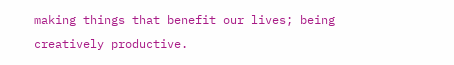making things that benefit our lives; being creatively productive.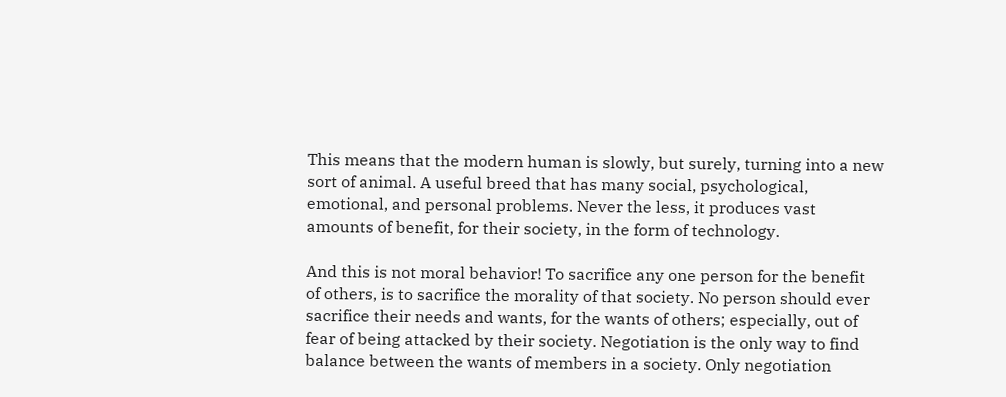This means that the modern human is slowly, but surely, turning into a new sort of animal. A useful breed that has many social, psychological, emotional, and personal problems. Never the less, it produces vast amounts of benefit, for their society, in the form of technology.

And this is not moral behavior! To sacrifice any one person for the benefit of others, is to sacrifice the morality of that society. No person should ever sacrifice their needs and wants, for the wants of others; especially, out of fear of being attacked by their society. Negotiation is the only way to find balance between the wants of members in a society. Only negotiation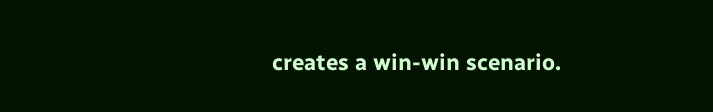creates a win-win scenario.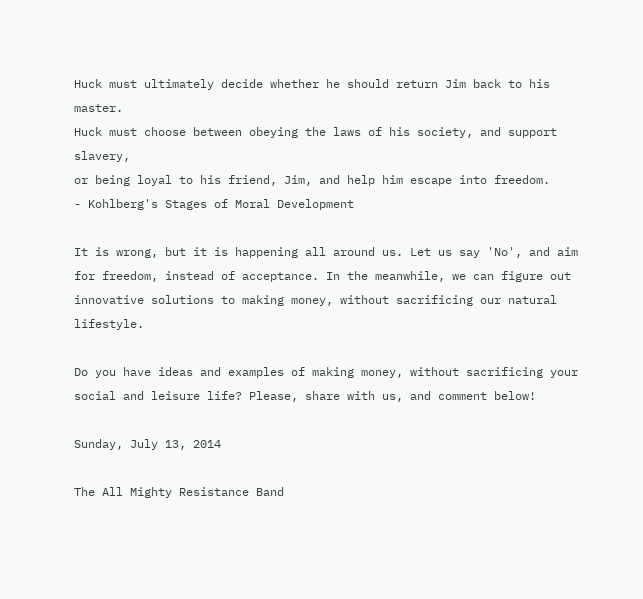Huck must ultimately decide whether he should return Jim back to his master.
Huck must choose between obeying the laws of his society, and support slavery,
or being loyal to his friend, Jim, and help him escape into freedom.
- Kohlberg's Stages of Moral Development

It is wrong, but it is happening all around us. Let us say 'No', and aim for freedom, instead of acceptance. In the meanwhile, we can figure out innovative solutions to making money, without sacrificing our natural lifestyle.

Do you have ideas and examples of making money, without sacrificing your social and leisure life? Please, share with us, and comment below!

Sunday, July 13, 2014

The All Mighty Resistance Band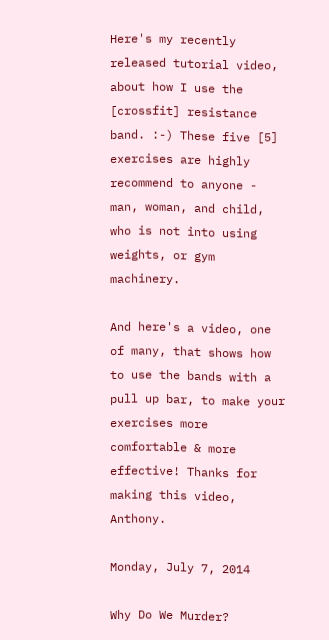Here's my recently released tutorial video, about how I use the [crossfit] resistance band. :-) These five [5] exercises are highly recommend to anyone - man, woman, and child, who is not into using weights, or gym machinery.

And here's a video, one of many, that shows how to use the bands with a pull up bar, to make your exercises more comfortable & more effective! Thanks for making this video, Anthony.

Monday, July 7, 2014

Why Do We Murder?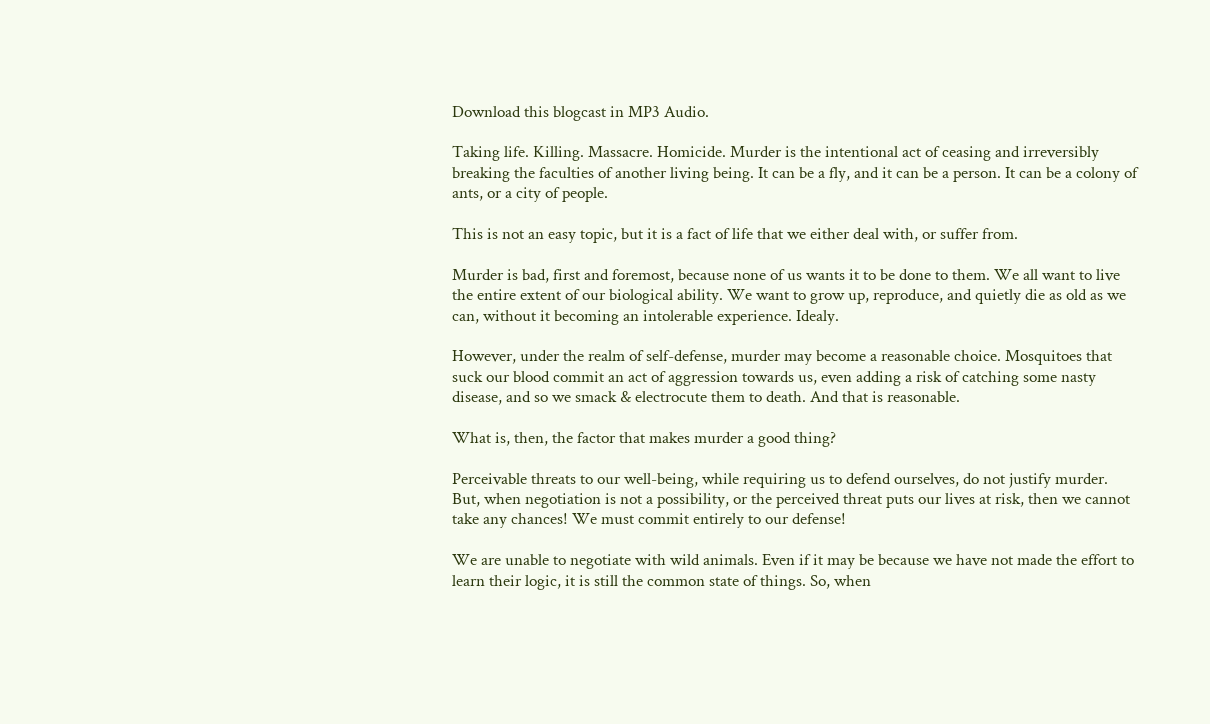Download this blogcast in MP3 Audio.

Taking life. Killing. Massacre. Homicide. Murder is the intentional act of ceasing and irreversibly breaking the faculties of another living being. It can be a fly, and it can be a person. It can be a colony of ants, or a city of people.

This is not an easy topic, but it is a fact of life that we either deal with, or suffer from.

Murder is bad, first and foremost, because none of us wants it to be done to them. We all want to live the entire extent of our biological ability. We want to grow up, reproduce, and quietly die as old as we can, without it becoming an intolerable experience. Idealy.

However, under the realm of self-defense, murder may become a reasonable choice. Mosquitoes that suck our blood commit an act of aggression towards us, even adding a risk of catching some nasty disease, and so we smack & electrocute them to death. And that is reasonable.

What is, then, the factor that makes murder a good thing?

Perceivable threats to our well-being, while requiring us to defend ourselves, do not justify murder. But, when negotiation is not a possibility, or the perceived threat puts our lives at risk, then we cannot take any chances! We must commit entirely to our defense!

We are unable to negotiate with wild animals. Even if it may be because we have not made the effort to learn their logic, it is still the common state of things. So, when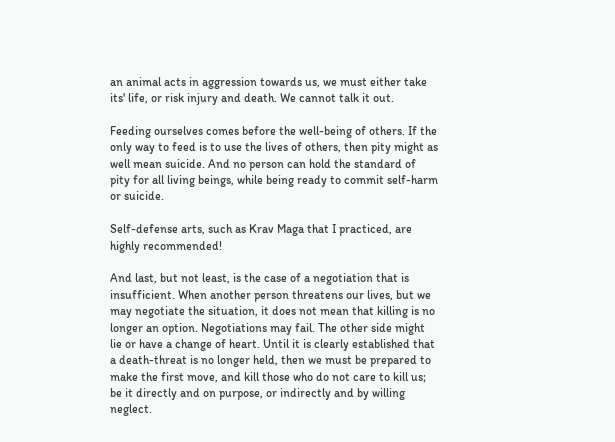an animal acts in aggression towards us, we must either take its' life, or risk injury and death. We cannot talk it out.

Feeding ourselves comes before the well-being of others. If the only way to feed is to use the lives of others, then pity might as well mean suicide. And no person can hold the standard of pity for all living beings, while being ready to commit self-harm or suicide.

Self-defense arts, such as Krav Maga that I practiced, are highly recommended!

And last, but not least, is the case of a negotiation that is insufficient. When another person threatens our lives, but we may negotiate the situation, it does not mean that killing is no longer an option. Negotiations may fail. The other side might lie or have a change of heart. Until it is clearly established that a death-threat is no longer held, then we must be prepared to make the first move, and kill those who do not care to kill us; be it directly and on purpose, or indirectly and by willing neglect.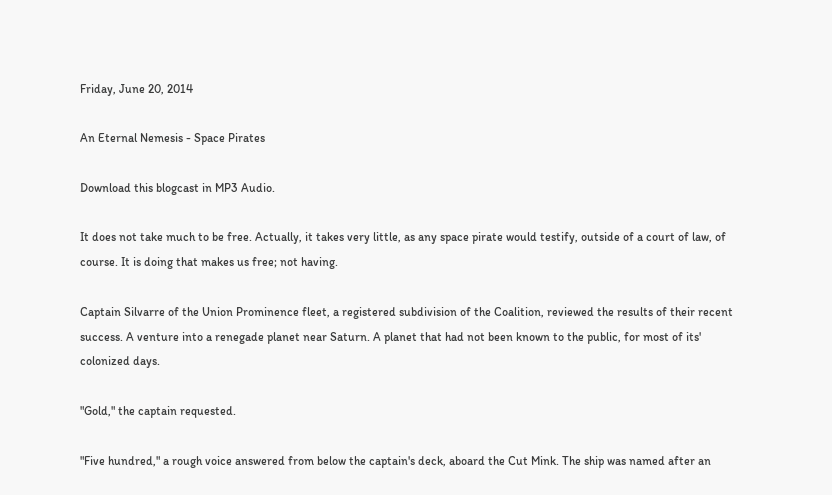Friday, June 20, 2014

An Eternal Nemesis - Space Pirates

Download this blogcast in MP3 Audio.

It does not take much to be free. Actually, it takes very little, as any space pirate would testify, outside of a court of law, of course. It is doing that makes us free; not having.

Captain Silvarre of the Union Prominence fleet, a registered subdivision of the Coalition, reviewed the results of their recent success. A venture into a renegade planet near Saturn. A planet that had not been known to the public, for most of its' colonized days.

"Gold," the captain requested.

"Five hundred," a rough voice answered from below the captain's deck, aboard the Cut Mink. The ship was named after an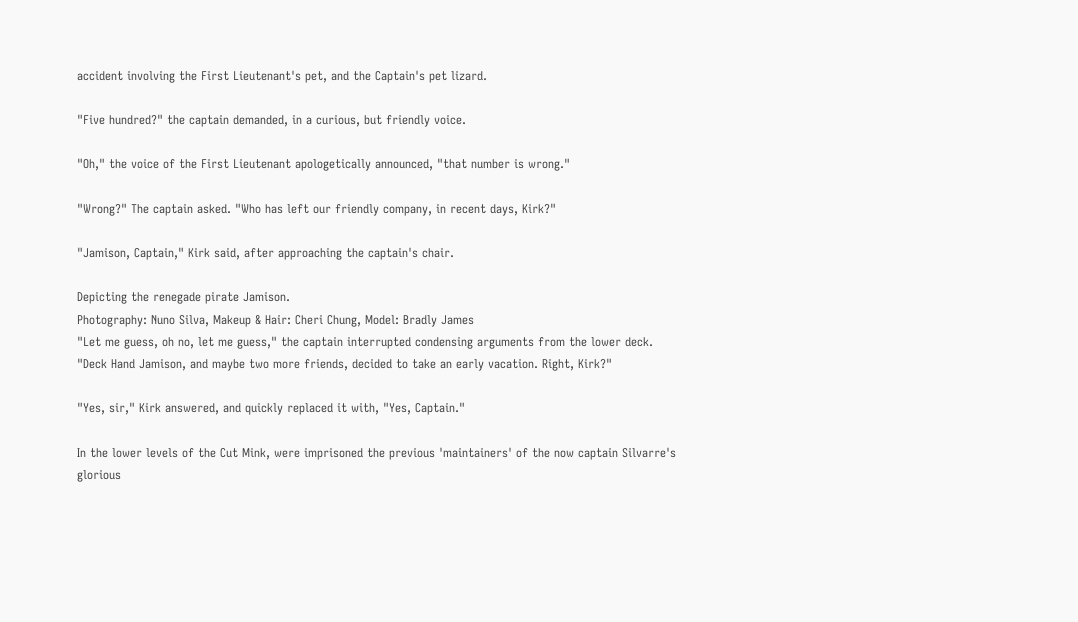accident involving the First Lieutenant's pet, and the Captain's pet lizard.

"Five hundred?" the captain demanded, in a curious, but friendly voice.

"Oh," the voice of the First Lieutenant apologetically announced, "that number is wrong."

"Wrong?" The captain asked. "Who has left our friendly company, in recent days, Kirk?"

"Jamison, Captain," Kirk said, after approaching the captain's chair.

Depicting the renegade pirate Jamison.
Photography: Nuno Silva, Makeup & Hair: Cheri Chung, Model: Bradly James
"Let me guess, oh no, let me guess," the captain interrupted condensing arguments from the lower deck. "Deck Hand Jamison, and maybe two more friends, decided to take an early vacation. Right, Kirk?"

"Yes, sir," Kirk answered, and quickly replaced it with, "Yes, Captain."

In the lower levels of the Cut Mink, were imprisoned the previous 'maintainers' of the now captain Silvarre's glorious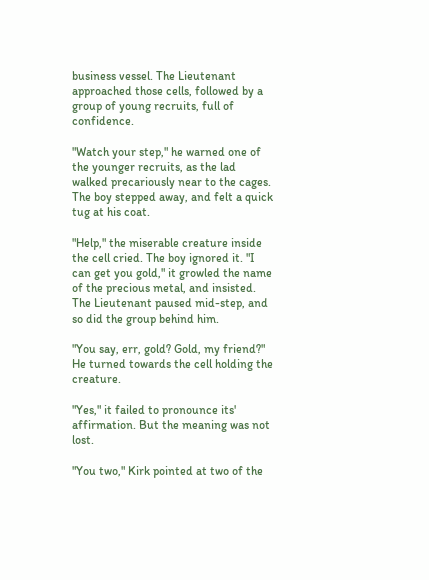business vessel. The Lieutenant approached those cells, followed by a group of young recruits, full of confidence.

"Watch your step," he warned one of the younger recruits, as the lad walked precariously near to the cages. The boy stepped away, and felt a quick tug at his coat.

"Help," the miserable creature inside the cell cried. The boy ignored it. "I can get you gold," it growled the name of the precious metal, and insisted. The Lieutenant paused mid-step, and so did the group behind him.

"You say, err, gold? Gold, my friend?" He turned towards the cell holding the creature.

"Yes," it failed to pronounce its' affirmation. But the meaning was not lost.

"You two," Kirk pointed at two of the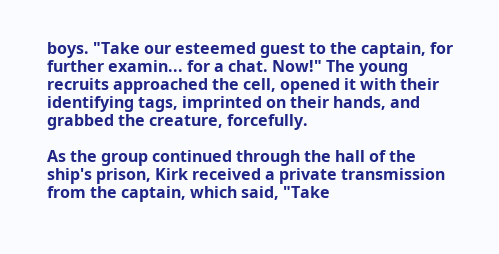boys. "Take our esteemed guest to the captain, for further examin... for a chat. Now!" The young recruits approached the cell, opened it with their identifying tags, imprinted on their hands, and grabbed the creature, forcefully.

As the group continued through the hall of the ship's prison, Kirk received a private transmission from the captain, which said, "Take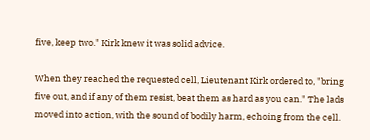five, keep two." Kirk knew it was solid advice.

When they reached the requested cell, Lieutenant Kirk ordered to, "bring five out, and if any of them resist, beat them as hard as you can." The lads moved into action, with the sound of bodily harm, echoing from the cell.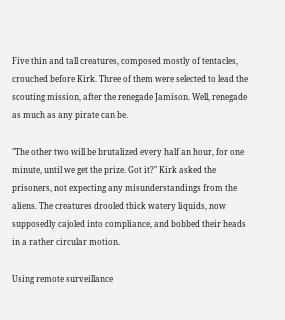Five thin and tall creatures, composed mostly of tentacles, crouched before Kirk. Three of them were selected to lead the scouting mission, after the renegade Jamison. Well, renegade as much as any pirate can be.

"The other two will be brutalized every half an hour, for one minute, until we get the prize. Got it?" Kirk asked the prisoners, not expecting any misunderstandings from the aliens. The creatures drooled thick watery liquids, now supposedly cajoled into compliance, and bobbed their heads in a rather circular motion.

Using remote surveillance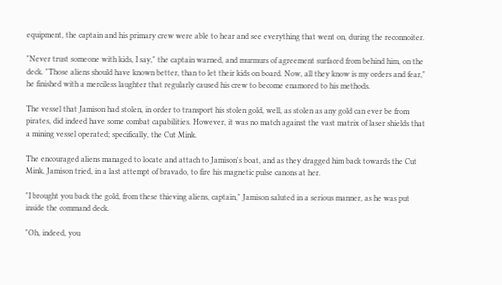equipment, the captain and his primary crew were able to hear and see everything that went on, during the reconnoiter.

"Never trust someone with kids, I say," the captain warned, and murmurs of agreement surfaced from behind him, on the deck. "Those aliens should have known better, than to let their kids on board. Now, all they know is my orders and fear," he finished with a merciless laughter that regularly caused his crew to become enamored to his methods.

The vessel that Jamison had stolen, in order to transport his stolen gold, well, as stolen as any gold can ever be from pirates, did indeed have some combat capabilities. However, it was no match against the vast matrix of laser shields that a mining vessel operated; specifically, the Cut Mink.

The encouraged aliens managed to locate and attach to Jamison's boat, and as they dragged him back towards the Cut Mink, Jamison tried, in a last attempt of bravado, to fire his magnetic pulse canons at her.

"I brought you back the gold, from these thieving aliens, captain," Jamison saluted in a serious manner, as he was put inside the command deck.

"Oh, indeed, you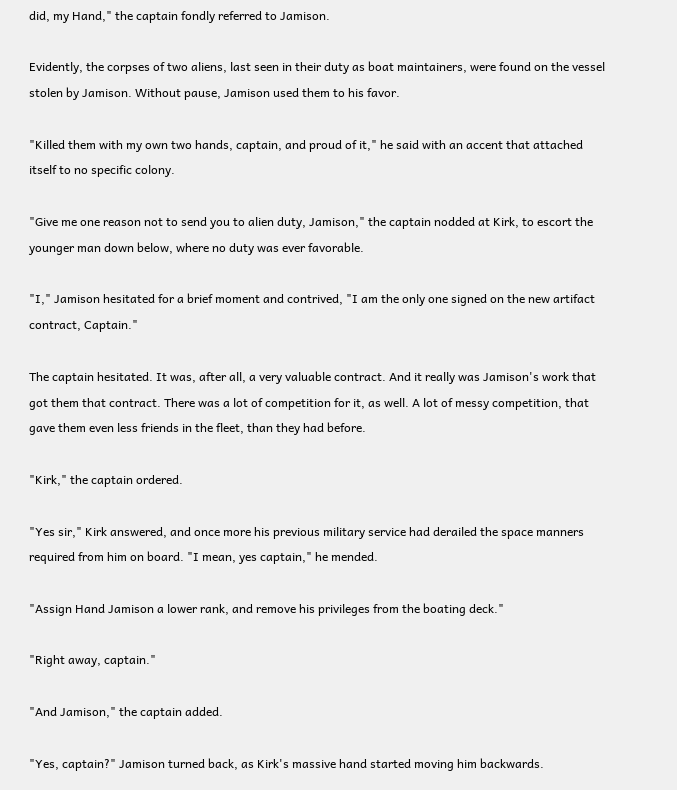did, my Hand," the captain fondly referred to Jamison.

Evidently, the corpses of two aliens, last seen in their duty as boat maintainers, were found on the vessel stolen by Jamison. Without pause, Jamison used them to his favor.

"Killed them with my own two hands, captain, and proud of it," he said with an accent that attached itself to no specific colony.

"Give me one reason not to send you to alien duty, Jamison," the captain nodded at Kirk, to escort the younger man down below, where no duty was ever favorable.

"I," Jamison hesitated for a brief moment and contrived, "I am the only one signed on the new artifact contract, Captain."

The captain hesitated. It was, after all, a very valuable contract. And it really was Jamison's work that got them that contract. There was a lot of competition for it, as well. A lot of messy competition, that gave them even less friends in the fleet, than they had before.

"Kirk," the captain ordered.

"Yes sir," Kirk answered, and once more his previous military service had derailed the space manners required from him on board. "I mean, yes captain," he mended.

"Assign Hand Jamison a lower rank, and remove his privileges from the boating deck."

"Right away, captain."

"And Jamison," the captain added.

"Yes, captain?" Jamison turned back, as Kirk's massive hand started moving him backwards.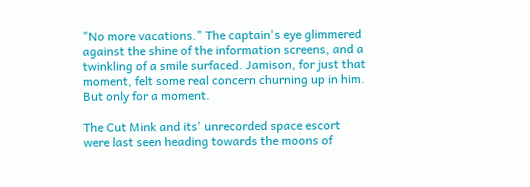"No more vacations." The captain's eye glimmered against the shine of the information screens, and a twinkling of a smile surfaced. Jamison, for just that moment, felt some real concern churning up in him. But only for a moment.

The Cut Mink and its' unrecorded space escort were last seen heading towards the moons of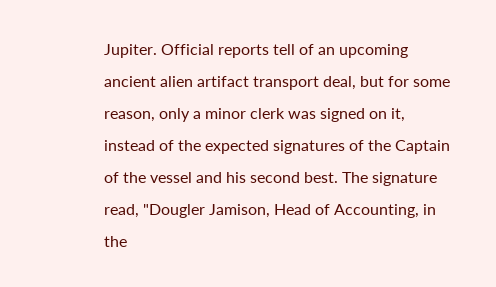Jupiter. Official reports tell of an upcoming ancient alien artifact transport deal, but for some reason, only a minor clerk was signed on it, instead of the expected signatures of the Captain of the vessel and his second best. The signature read, "Dougler Jamison, Head of Accounting, in the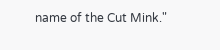name of the Cut Mink."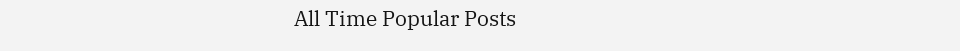All Time Popular Posts